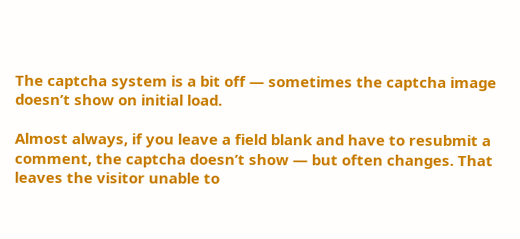The captcha system is a bit off — sometimes the captcha image doesn’t show on initial load.

Almost always, if you leave a field blank and have to resubmit a comment, the captcha doesn’t show — but often changes. That leaves the visitor unable to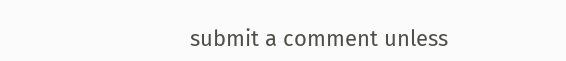submit a comment unless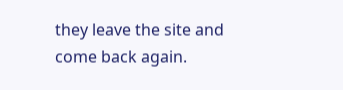they leave the site and come back again.